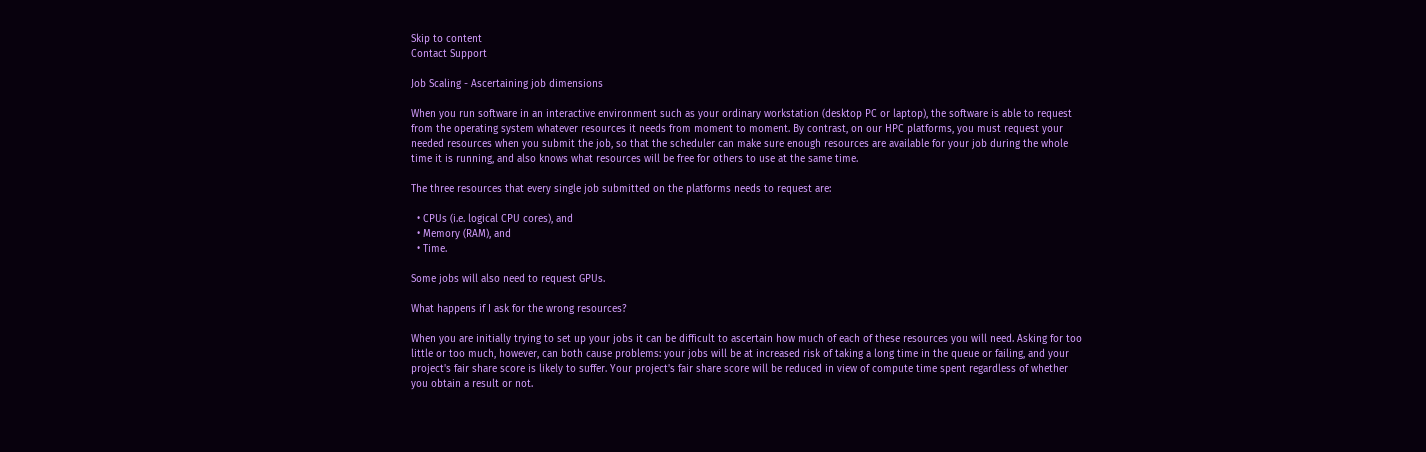Skip to content
Contact Support

Job Scaling - Ascertaining job dimensions

When you run software in an interactive environment such as your ordinary workstation (desktop PC or laptop), the software is able to request from the operating system whatever resources it needs from moment to moment. By contrast, on our HPC platforms, you must request your needed resources when you submit the job, so that the scheduler can make sure enough resources are available for your job during the whole time it is running, and also knows what resources will be free for others to use at the same time.

The three resources that every single job submitted on the platforms needs to request are:

  • CPUs (i.e. logical CPU cores), and
  • Memory (RAM), and
  • Time.

Some jobs will also need to request GPUs.

What happens if I ask for the wrong resources?

When you are initially trying to set up your jobs it can be difficult to ascertain how much of each of these resources you will need. Asking for too little or too much, however, can both cause problems: your jobs will be at increased risk of taking a long time in the queue or failing, and your project's fair share score is likely to suffer. Your project's fair share score will be reduced in view of compute time spent regardless of whether you obtain a result or not.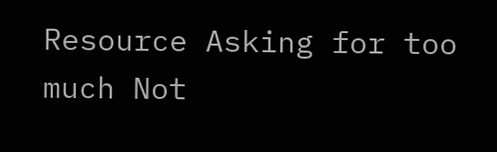Resource Asking for too much Not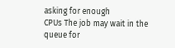asking for enough
CPUs The job may wait in the queue for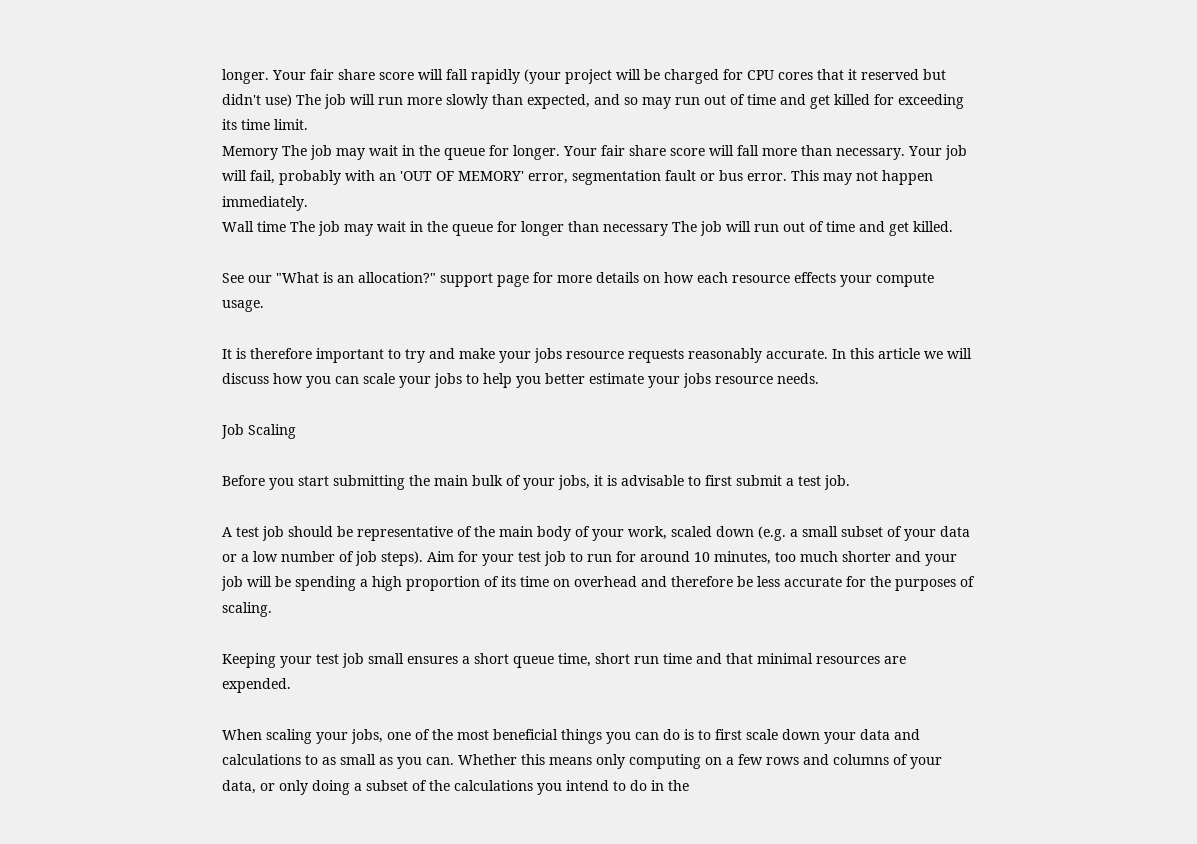longer. Your fair share score will fall rapidly (your project will be charged for CPU cores that it reserved but didn't use) The job will run more slowly than expected, and so may run out of time and get killed for exceeding its time limit.
Memory The job may wait in the queue for longer. Your fair share score will fall more than necessary. Your job will fail, probably with an 'OUT OF MEMORY' error, segmentation fault or bus error. This may not happen immediately.
Wall time The job may wait in the queue for longer than necessary The job will run out of time and get killed.

See our "What is an allocation?" support page for more details on how each resource effects your compute usage.

It is therefore important to try and make your jobs resource requests reasonably accurate. In this article we will discuss how you can scale your jobs to help you better estimate your jobs resource needs.

Job Scaling

Before you start submitting the main bulk of your jobs, it is advisable to first submit a test job.

A test job should be representative of the main body of your work, scaled down (e.g. a small subset of your data or a low number of job steps). Aim for your test job to run for around 10 minutes, too much shorter and your job will be spending a high proportion of its time on overhead and therefore be less accurate for the purposes of scaling.

Keeping your test job small ensures a short queue time, short run time and that minimal resources are expended.

When scaling your jobs, one of the most beneficial things you can do is to first scale down your data and calculations to as small as you can. Whether this means only computing on a few rows and columns of your data, or only doing a subset of the calculations you intend to do in the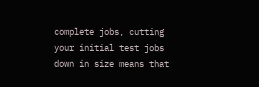complete jobs, cutting your initial test jobs down in size means that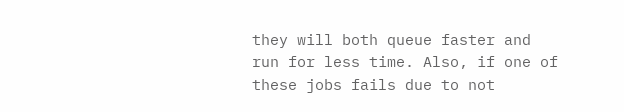they will both queue faster and run for less time. Also, if one of these jobs fails due to not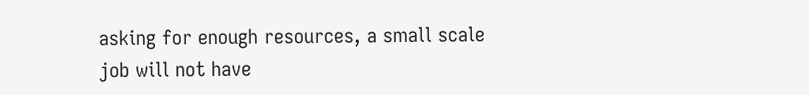asking for enough resources, a small scale job will not have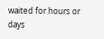waited for hours or days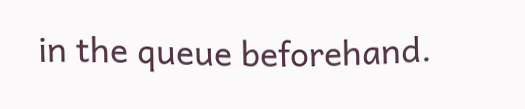in the queue beforehand.